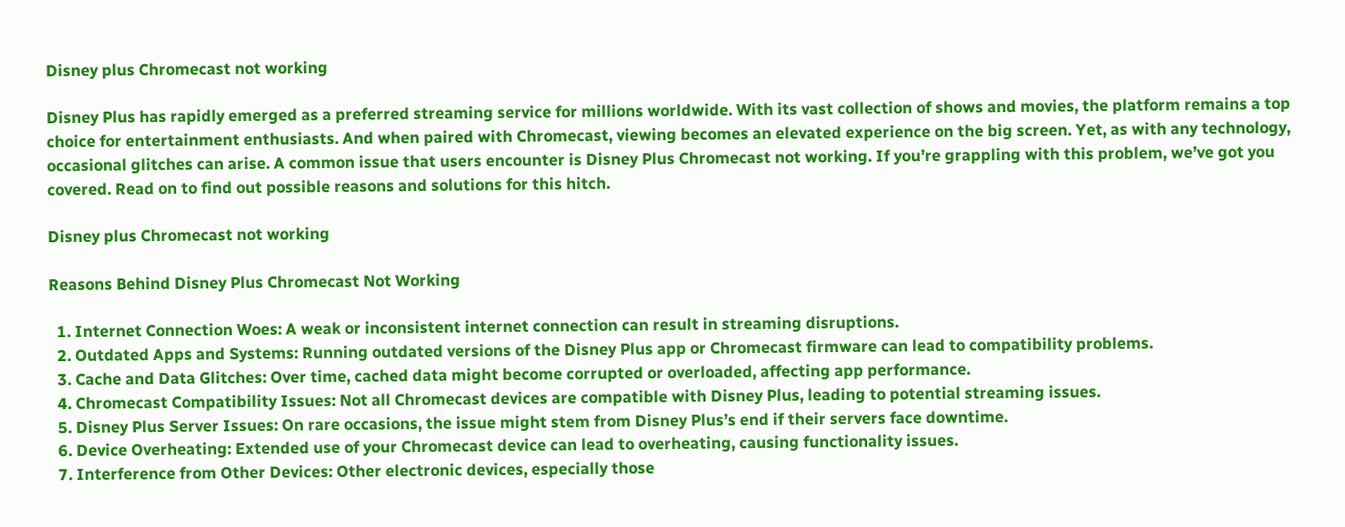Disney plus Chromecast not working

Disney Plus has rapidly emerged as a preferred streaming service for millions worldwide. With its vast collection of shows and movies, the platform remains a top choice for entertainment enthusiasts. And when paired with Chromecast, viewing becomes an elevated experience on the big screen. Yet, as with any technology, occasional glitches can arise. A common issue that users encounter is Disney Plus Chromecast not working. If you’re grappling with this problem, we’ve got you covered. Read on to find out possible reasons and solutions for this hitch.

Disney plus Chromecast not working

Reasons Behind Disney Plus Chromecast Not Working

  1. Internet Connection Woes: A weak or inconsistent internet connection can result in streaming disruptions.
  2. Outdated Apps and Systems: Running outdated versions of the Disney Plus app or Chromecast firmware can lead to compatibility problems.
  3. Cache and Data Glitches: Over time, cached data might become corrupted or overloaded, affecting app performance.
  4. Chromecast Compatibility Issues: Not all Chromecast devices are compatible with Disney Plus, leading to potential streaming issues.
  5. Disney Plus Server Issues: On rare occasions, the issue might stem from Disney Plus’s end if their servers face downtime.
  6. Device Overheating: Extended use of your Chromecast device can lead to overheating, causing functionality issues.
  7. Interference from Other Devices: Other electronic devices, especially those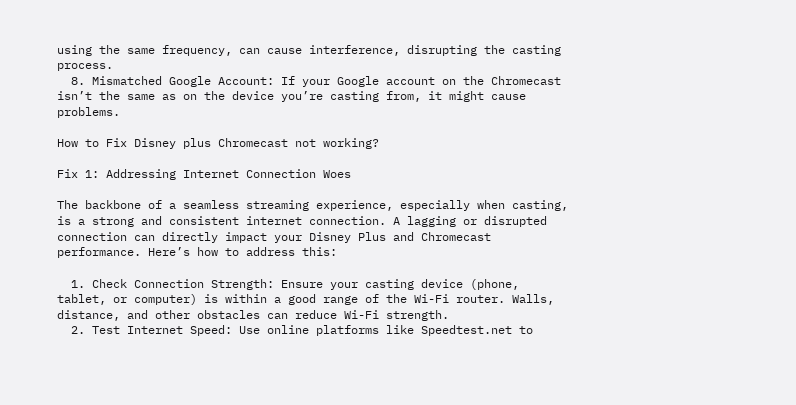using the same frequency, can cause interference, disrupting the casting process.
  8. Mismatched Google Account: If your Google account on the Chromecast isn’t the same as on the device you’re casting from, it might cause problems.

How to Fix Disney plus Chromecast not working?

Fix 1: Addressing Internet Connection Woes

The backbone of a seamless streaming experience, especially when casting, is a strong and consistent internet connection. A lagging or disrupted connection can directly impact your Disney Plus and Chromecast performance. Here’s how to address this:

  1. Check Connection Strength: Ensure your casting device (phone, tablet, or computer) is within a good range of the Wi-Fi router. Walls, distance, and other obstacles can reduce Wi-Fi strength.
  2. Test Internet Speed: Use online platforms like Speedtest.net to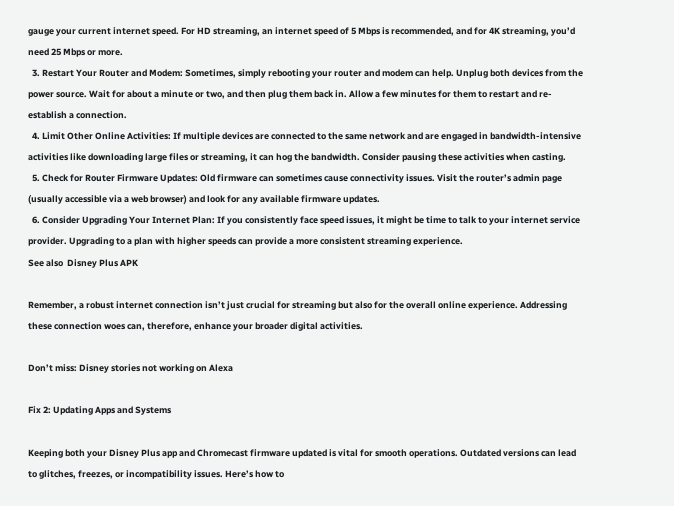gauge your current internet speed. For HD streaming, an internet speed of 5 Mbps is recommended, and for 4K streaming, you’d need 25 Mbps or more.
  3. Restart Your Router and Modem: Sometimes, simply rebooting your router and modem can help. Unplug both devices from the power source. Wait for about a minute or two, and then plug them back in. Allow a few minutes for them to restart and re-establish a connection.
  4. Limit Other Online Activities: If multiple devices are connected to the same network and are engaged in bandwidth-intensive activities like downloading large files or streaming, it can hog the bandwidth. Consider pausing these activities when casting.
  5. Check for Router Firmware Updates: Old firmware can sometimes cause connectivity issues. Visit the router’s admin page (usually accessible via a web browser) and look for any available firmware updates.
  6. Consider Upgrading Your Internet Plan: If you consistently face speed issues, it might be time to talk to your internet service provider. Upgrading to a plan with higher speeds can provide a more consistent streaming experience.
See also  Disney Plus APK

Remember, a robust internet connection isn’t just crucial for streaming but also for the overall online experience. Addressing these connection woes can, therefore, enhance your broader digital activities.

Don’t miss: Disney stories not working on Alexa

Fix 2: Updating Apps and Systems

Keeping both your Disney Plus app and Chromecast firmware updated is vital for smooth operations. Outdated versions can lead to glitches, freezes, or incompatibility issues. Here’s how to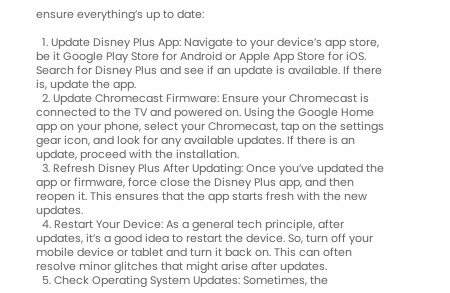ensure everything’s up to date:

  1. Update Disney Plus App: Navigate to your device’s app store, be it Google Play Store for Android or Apple App Store for iOS. Search for Disney Plus and see if an update is available. If there is, update the app.
  2. Update Chromecast Firmware: Ensure your Chromecast is connected to the TV and powered on. Using the Google Home app on your phone, select your Chromecast, tap on the settings gear icon, and look for any available updates. If there is an update, proceed with the installation.
  3. Refresh Disney Plus After Updating: Once you’ve updated the app or firmware, force close the Disney Plus app, and then reopen it. This ensures that the app starts fresh with the new updates.
  4. Restart Your Device: As a general tech principle, after updates, it’s a good idea to restart the device. So, turn off your mobile device or tablet and turn it back on. This can often resolve minor glitches that might arise after updates.
  5. Check Operating System Updates: Sometimes, the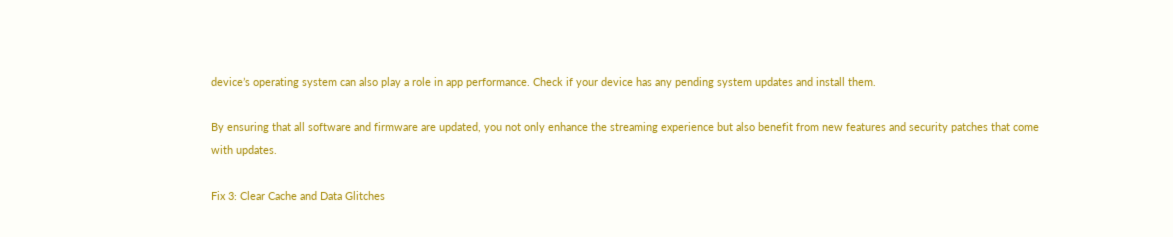device’s operating system can also play a role in app performance. Check if your device has any pending system updates and install them.

By ensuring that all software and firmware are updated, you not only enhance the streaming experience but also benefit from new features and security patches that come with updates.

Fix 3: Clear Cache and Data Glitches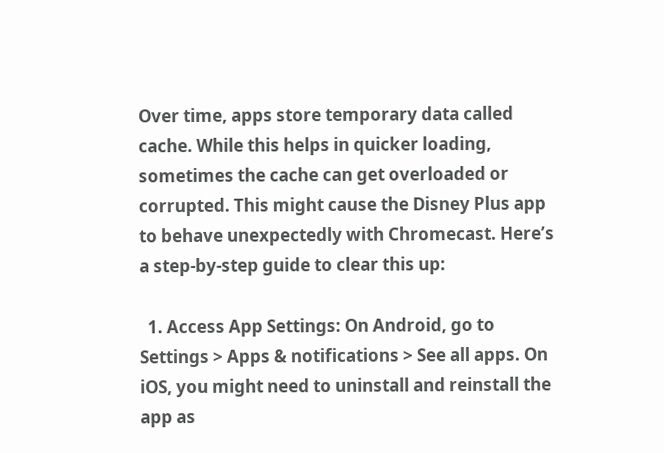Over time, apps store temporary data called cache. While this helps in quicker loading, sometimes the cache can get overloaded or corrupted. This might cause the Disney Plus app to behave unexpectedly with Chromecast. Here’s a step-by-step guide to clear this up:

  1. Access App Settings: On Android, go to Settings > Apps & notifications > See all apps. On iOS, you might need to uninstall and reinstall the app as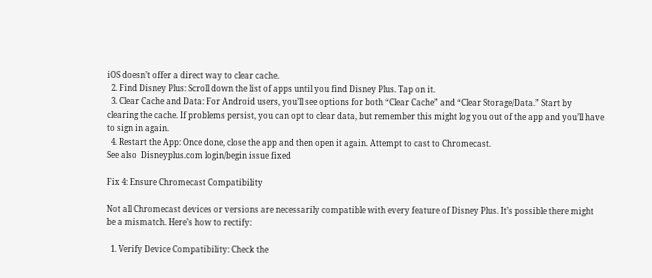iOS doesn’t offer a direct way to clear cache.
  2. Find Disney Plus: Scroll down the list of apps until you find Disney Plus. Tap on it.
  3. Clear Cache and Data: For Android users, you’ll see options for both “Clear Cache” and “Clear Storage/Data.” Start by clearing the cache. If problems persist, you can opt to clear data, but remember this might log you out of the app and you’ll have to sign in again.
  4. Restart the App: Once done, close the app and then open it again. Attempt to cast to Chromecast.
See also  Disneyplus.com login/begin issue fixed

Fix 4: Ensure Chromecast Compatibility

Not all Chromecast devices or versions are necessarily compatible with every feature of Disney Plus. It’s possible there might be a mismatch. Here’s how to rectify:

  1. Verify Device Compatibility: Check the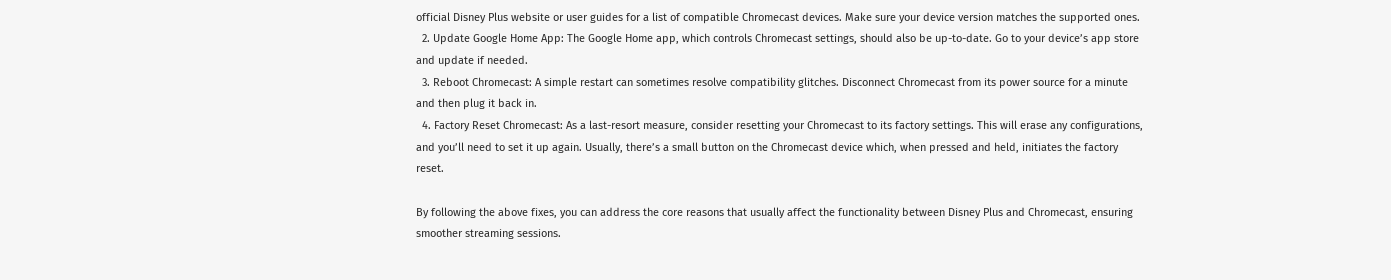official Disney Plus website or user guides for a list of compatible Chromecast devices. Make sure your device version matches the supported ones.
  2. Update Google Home App: The Google Home app, which controls Chromecast settings, should also be up-to-date. Go to your device’s app store and update if needed.
  3. Reboot Chromecast: A simple restart can sometimes resolve compatibility glitches. Disconnect Chromecast from its power source for a minute and then plug it back in.
  4. Factory Reset Chromecast: As a last-resort measure, consider resetting your Chromecast to its factory settings. This will erase any configurations, and you’ll need to set it up again. Usually, there’s a small button on the Chromecast device which, when pressed and held, initiates the factory reset.

By following the above fixes, you can address the core reasons that usually affect the functionality between Disney Plus and Chromecast, ensuring smoother streaming sessions.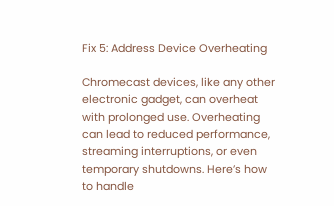Fix 5: Address Device Overheating

Chromecast devices, like any other electronic gadget, can overheat with prolonged use. Overheating can lead to reduced performance, streaming interruptions, or even temporary shutdowns. Here’s how to handle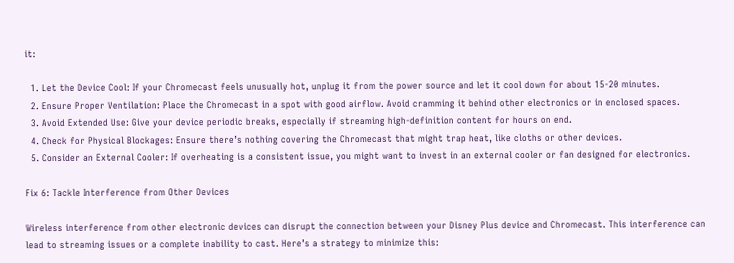it:

  1. Let the Device Cool: If your Chromecast feels unusually hot, unplug it from the power source and let it cool down for about 15-20 minutes.
  2. Ensure Proper Ventilation: Place the Chromecast in a spot with good airflow. Avoid cramming it behind other electronics or in enclosed spaces.
  3. Avoid Extended Use: Give your device periodic breaks, especially if streaming high-definition content for hours on end.
  4. Check for Physical Blockages: Ensure there’s nothing covering the Chromecast that might trap heat, like cloths or other devices.
  5. Consider an External Cooler: If overheating is a consistent issue, you might want to invest in an external cooler or fan designed for electronics.

Fix 6: Tackle Interference from Other Devices

Wireless interference from other electronic devices can disrupt the connection between your Disney Plus device and Chromecast. This interference can lead to streaming issues or a complete inability to cast. Here’s a strategy to minimize this: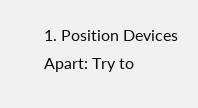1. Position Devices Apart: Try to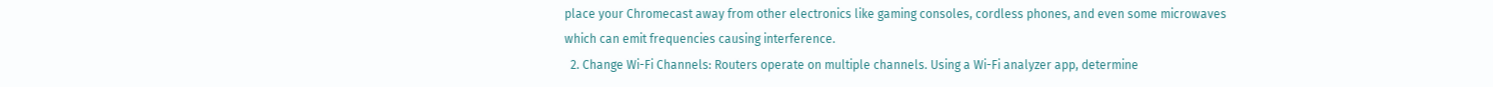place your Chromecast away from other electronics like gaming consoles, cordless phones, and even some microwaves which can emit frequencies causing interference.
  2. Change Wi-Fi Channels: Routers operate on multiple channels. Using a Wi-Fi analyzer app, determine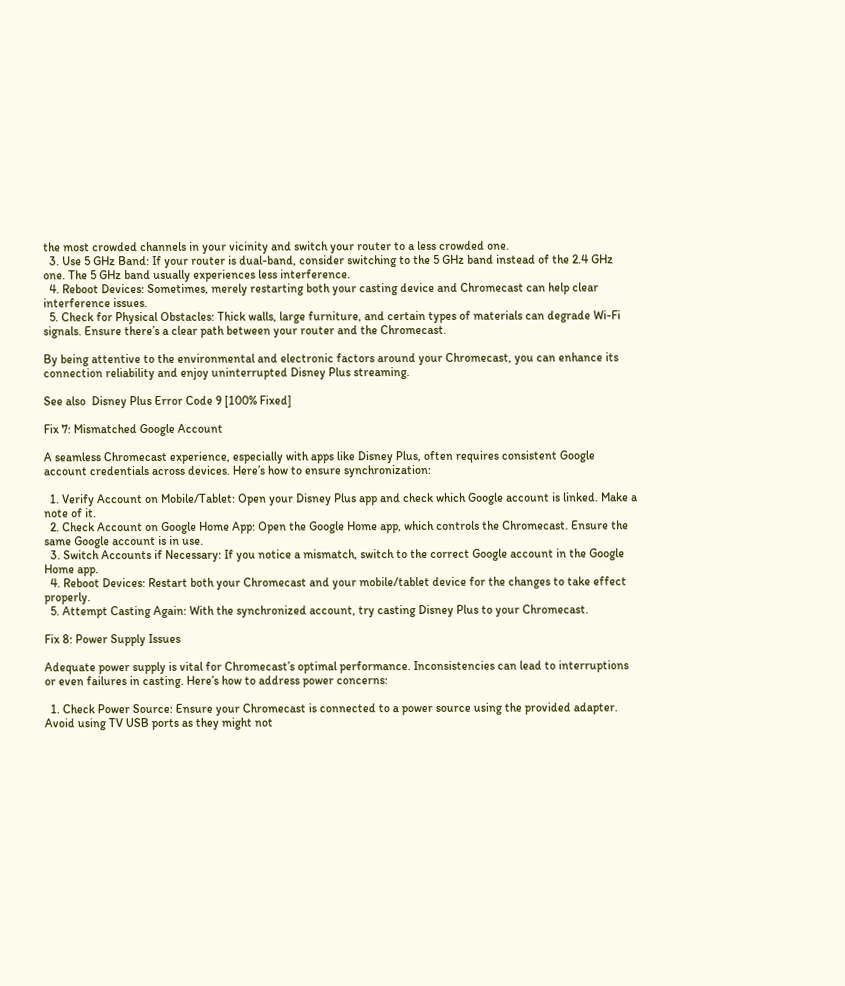the most crowded channels in your vicinity and switch your router to a less crowded one.
  3. Use 5 GHz Band: If your router is dual-band, consider switching to the 5 GHz band instead of the 2.4 GHz one. The 5 GHz band usually experiences less interference.
  4. Reboot Devices: Sometimes, merely restarting both your casting device and Chromecast can help clear interference issues.
  5. Check for Physical Obstacles: Thick walls, large furniture, and certain types of materials can degrade Wi-Fi signals. Ensure there’s a clear path between your router and the Chromecast.

By being attentive to the environmental and electronic factors around your Chromecast, you can enhance its connection reliability and enjoy uninterrupted Disney Plus streaming.

See also  Disney Plus Error Code 9 [100% Fixed]

Fix 7: Mismatched Google Account

A seamless Chromecast experience, especially with apps like Disney Plus, often requires consistent Google account credentials across devices. Here’s how to ensure synchronization:

  1. Verify Account on Mobile/Tablet: Open your Disney Plus app and check which Google account is linked. Make a note of it.
  2. Check Account on Google Home App: Open the Google Home app, which controls the Chromecast. Ensure the same Google account is in use.
  3. Switch Accounts if Necessary: If you notice a mismatch, switch to the correct Google account in the Google Home app.
  4. Reboot Devices: Restart both your Chromecast and your mobile/tablet device for the changes to take effect properly.
  5. Attempt Casting Again: With the synchronized account, try casting Disney Plus to your Chromecast.

Fix 8: Power Supply Issues

Adequate power supply is vital for Chromecast’s optimal performance. Inconsistencies can lead to interruptions or even failures in casting. Here’s how to address power concerns:

  1. Check Power Source: Ensure your Chromecast is connected to a power source using the provided adapter. Avoid using TV USB ports as they might not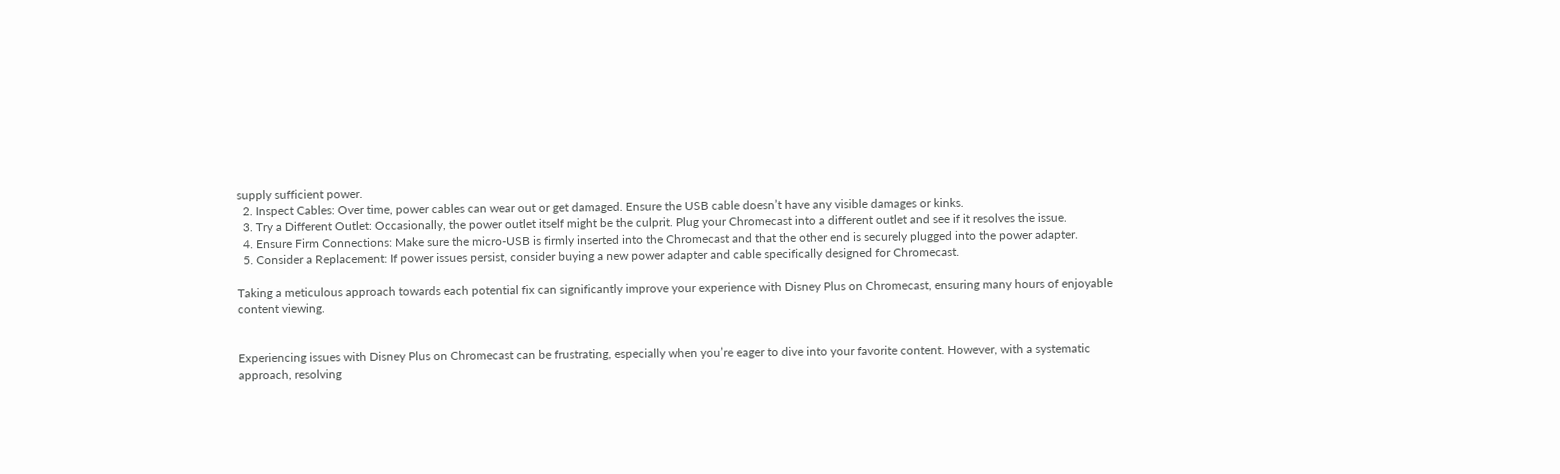supply sufficient power.
  2. Inspect Cables: Over time, power cables can wear out or get damaged. Ensure the USB cable doesn’t have any visible damages or kinks.
  3. Try a Different Outlet: Occasionally, the power outlet itself might be the culprit. Plug your Chromecast into a different outlet and see if it resolves the issue.
  4. Ensure Firm Connections: Make sure the micro-USB is firmly inserted into the Chromecast and that the other end is securely plugged into the power adapter.
  5. Consider a Replacement: If power issues persist, consider buying a new power adapter and cable specifically designed for Chromecast.

Taking a meticulous approach towards each potential fix can significantly improve your experience with Disney Plus on Chromecast, ensuring many hours of enjoyable content viewing.


Experiencing issues with Disney Plus on Chromecast can be frustrating, especially when you’re eager to dive into your favorite content. However, with a systematic approach, resolving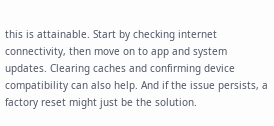this is attainable. Start by checking internet connectivity, then move on to app and system updates. Clearing caches and confirming device compatibility can also help. And if the issue persists, a factory reset might just be the solution.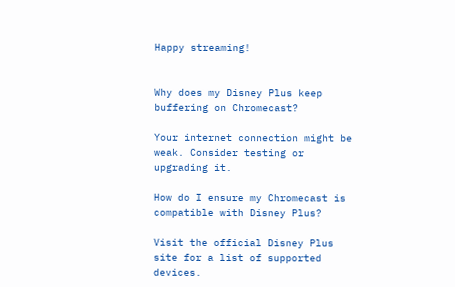Happy streaming!


Why does my Disney Plus keep buffering on Chromecast?

Your internet connection might be weak. Consider testing or upgrading it.

How do I ensure my Chromecast is compatible with Disney Plus?

Visit the official Disney Plus site for a list of supported devices.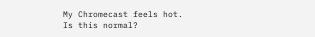My Chromecast feels hot. Is this normal?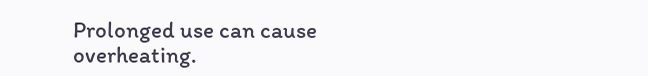Prolonged use can cause overheating.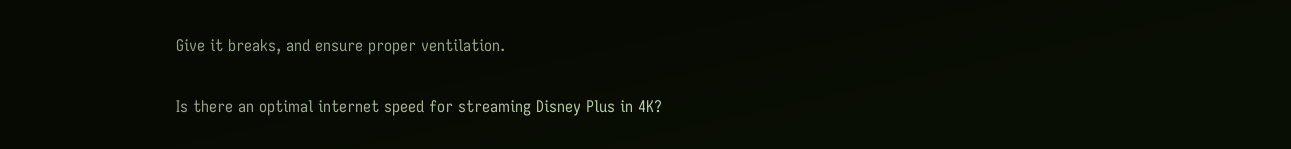Give it breaks, and ensure proper ventilation.

Is there an optimal internet speed for streaming Disney Plus in 4K?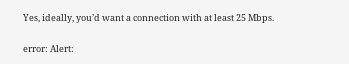Yes, ideally, you’d want a connection with at least 25 Mbps.

error: Alert: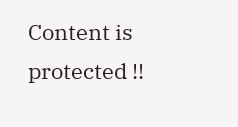Content is protected !!